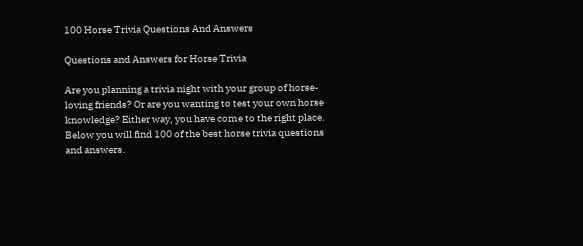100 Horse Trivia Questions And Answers

Questions and Answers for Horse Trivia

Are you planning a trivia night with your group of horse-loving friends? Or are you wanting to test your own horse knowledge? Either way, you have come to the right place. Below you will find 100 of the best horse trivia questions and answers.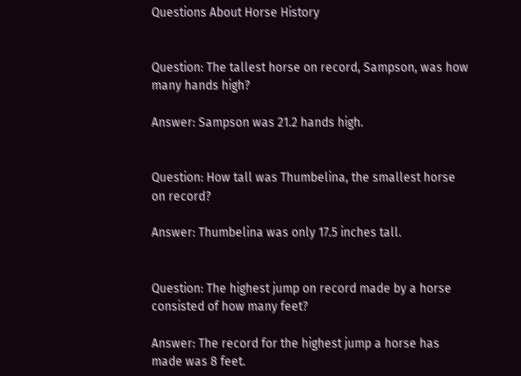Questions About Horse History


Question: The tallest horse on record, Sampson, was how many hands high?

Answer: Sampson was 21.2 hands high.


Question: How tall was Thumbelina, the smallest horse on record?

Answer: Thumbelina was only 17.5 inches tall.


Question: The highest jump on record made by a horse consisted of how many feet?

Answer: The record for the highest jump a horse has made was 8 feet.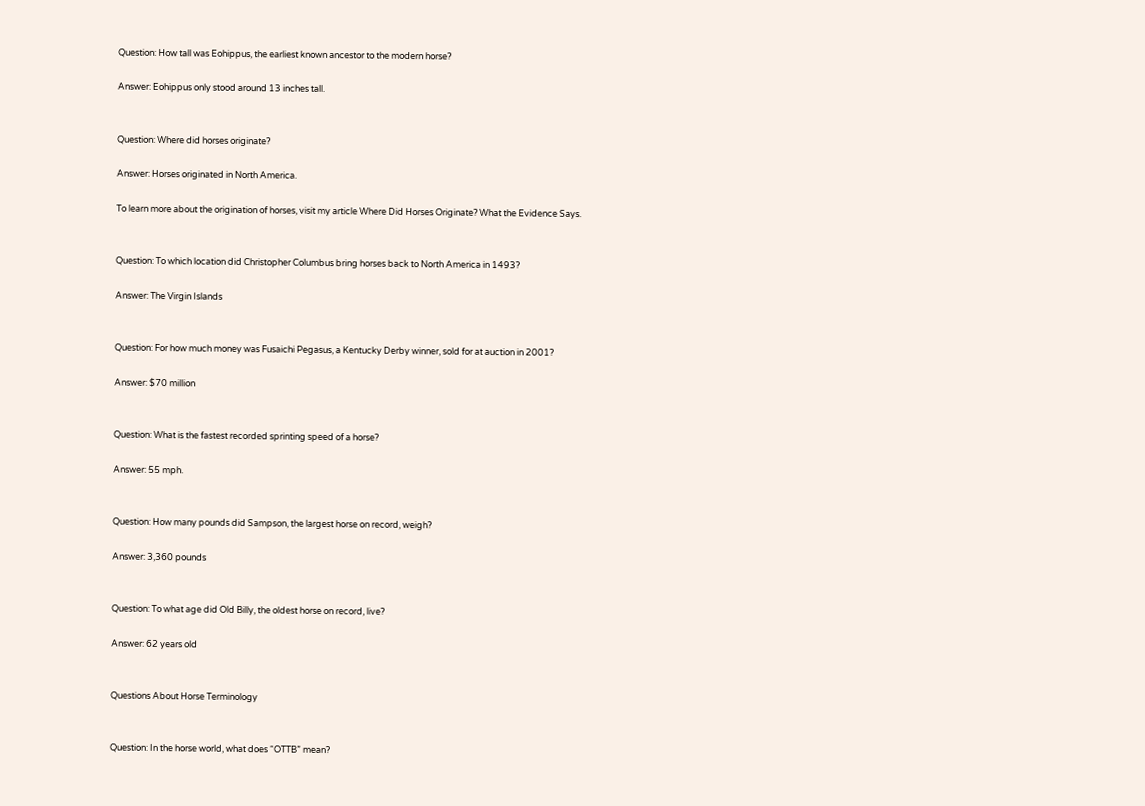Question: How tall was Eohippus, the earliest known ancestor to the modern horse?

Answer: Eohippus only stood around 13 inches tall.


Question: Where did horses originate?

Answer: Horses originated in North America.

To learn more about the origination of horses, visit my article Where Did Horses Originate? What the Evidence Says.


Question: To which location did Christopher Columbus bring horses back to North America in 1493?

Answer: The Virgin Islands


Question: For how much money was Fusaichi Pegasus, a Kentucky Derby winner, sold for at auction in 2001?

Answer: $70 million


Question: What is the fastest recorded sprinting speed of a horse?

Answer: 55 mph.


Question: How many pounds did Sampson, the largest horse on record, weigh?

Answer: 3,360 pounds


Question: To what age did Old Billy, the oldest horse on record, live?

Answer: 62 years old


Questions About Horse Terminology


Question: In the horse world, what does “OTTB” mean?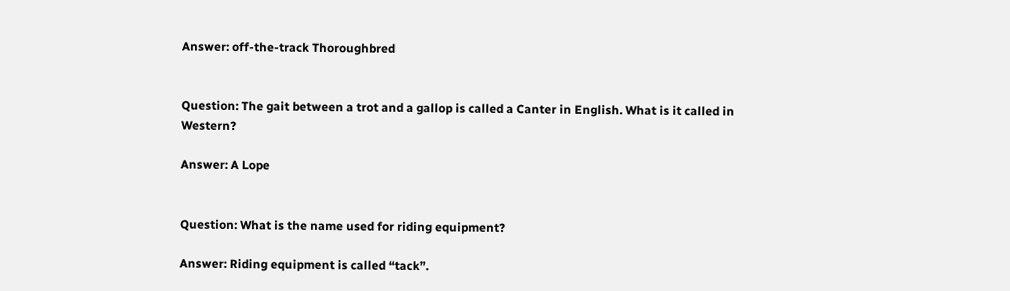Answer: off-the-track Thoroughbred


Question: The gait between a trot and a gallop is called a Canter in English. What is it called in Western?

Answer: A Lope


Question: What is the name used for riding equipment?

Answer: Riding equipment is called “tack”.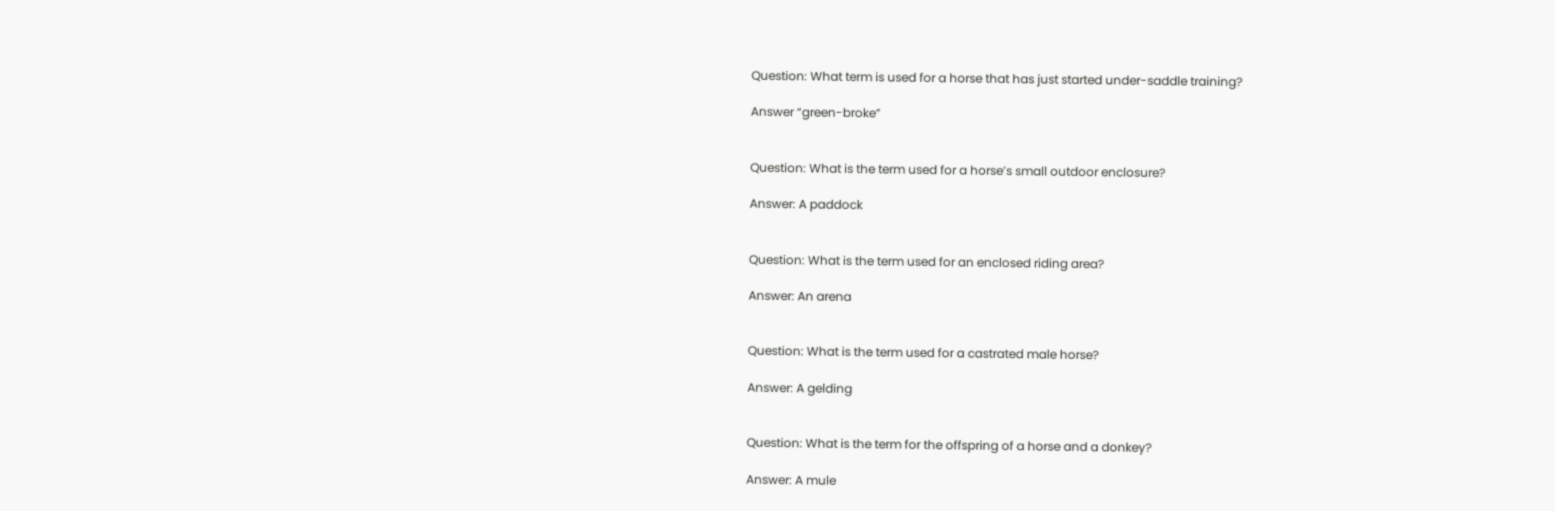Question: What term is used for a horse that has just started under-saddle training?

Answer “green-broke”


Question: What is the term used for a horse’s small outdoor enclosure?

Answer: A paddock


Question: What is the term used for an enclosed riding area?

Answer: An arena


Question: What is the term used for a castrated male horse?

Answer: A gelding


Question: What is the term for the offspring of a horse and a donkey?

Answer: A mule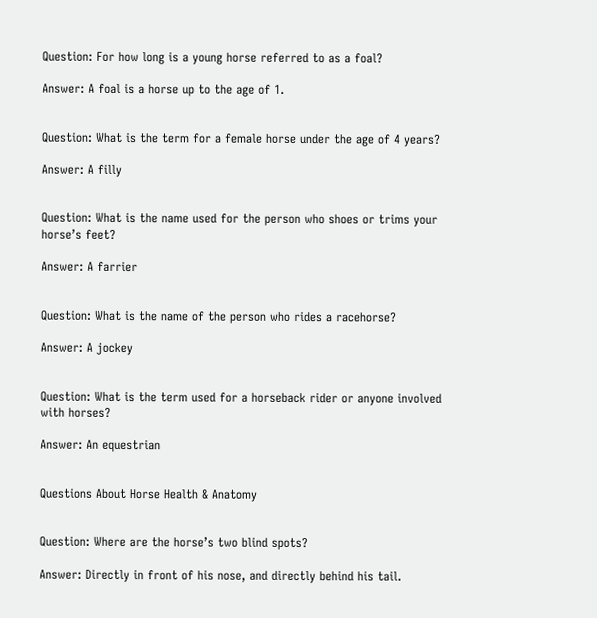Question: For how long is a young horse referred to as a foal?

Answer: A foal is a horse up to the age of 1.


Question: What is the term for a female horse under the age of 4 years?

Answer: A filly


Question: What is the name used for the person who shoes or trims your horse’s feet?

Answer: A farrier


Question: What is the name of the person who rides a racehorse?

Answer: A jockey


Question: What is the term used for a horseback rider or anyone involved with horses?

Answer: An equestrian


Questions About Horse Health & Anatomy


Question: Where are the horse’s two blind spots?

Answer: Directly in front of his nose, and directly behind his tail.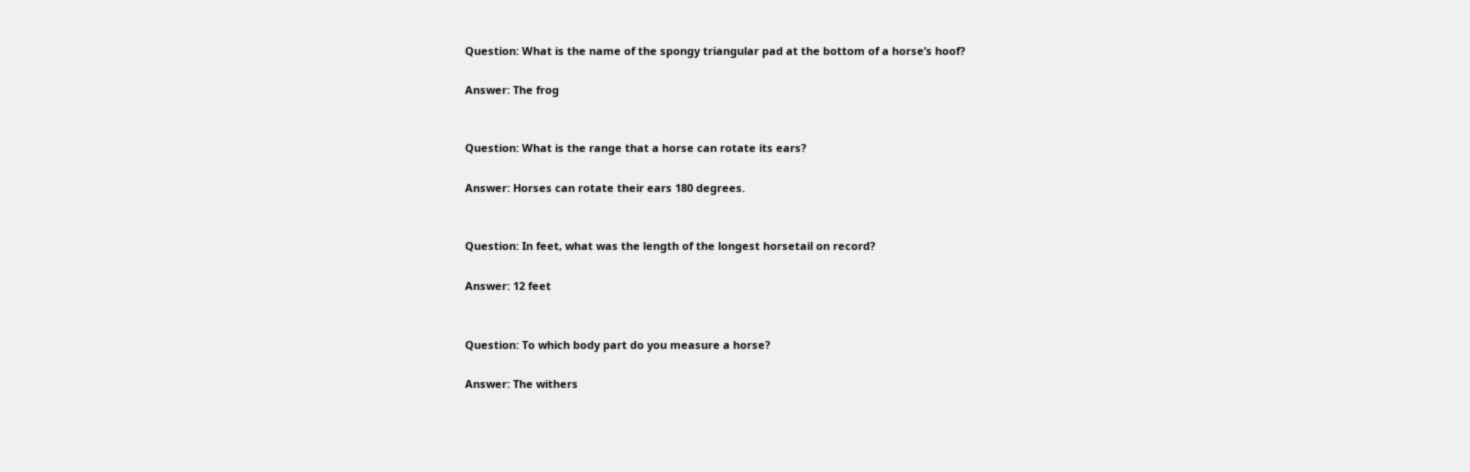Question: What is the name of the spongy triangular pad at the bottom of a horse’s hoof?

Answer: The frog


Question: What is the range that a horse can rotate its ears?

Answer: Horses can rotate their ears 180 degrees.


Question: In feet, what was the length of the longest horsetail on record?

Answer: 12 feet


Question: To which body part do you measure a horse?

Answer: The withers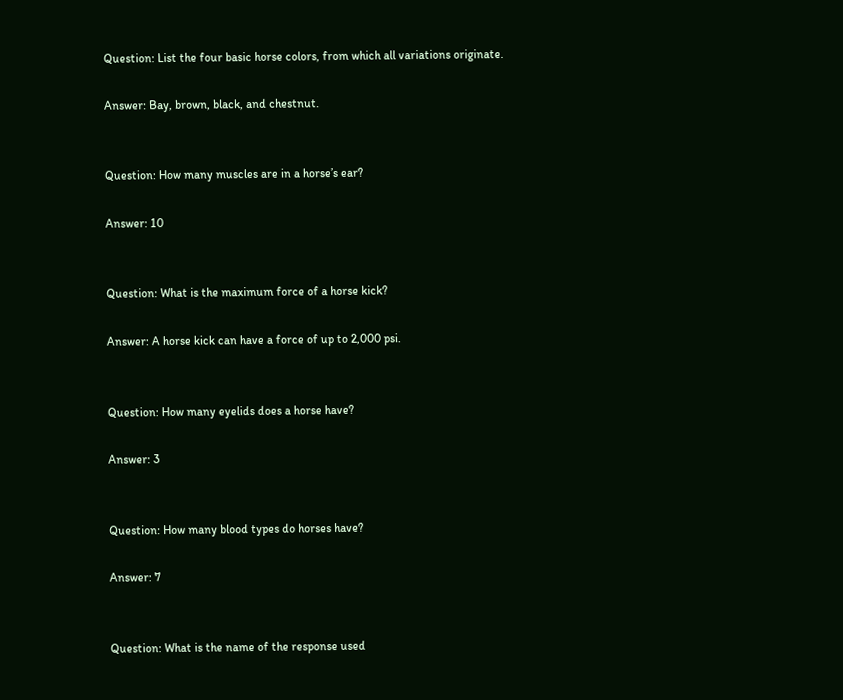Question: List the four basic horse colors, from which all variations originate.

Answer: Bay, brown, black, and chestnut.


Question: How many muscles are in a horse’s ear?

Answer: 10


Question: What is the maximum force of a horse kick?

Answer: A horse kick can have a force of up to 2,000 psi.


Question: How many eyelids does a horse have?

Answer: 3


Question: How many blood types do horses have?

Answer: 7


Question: What is the name of the response used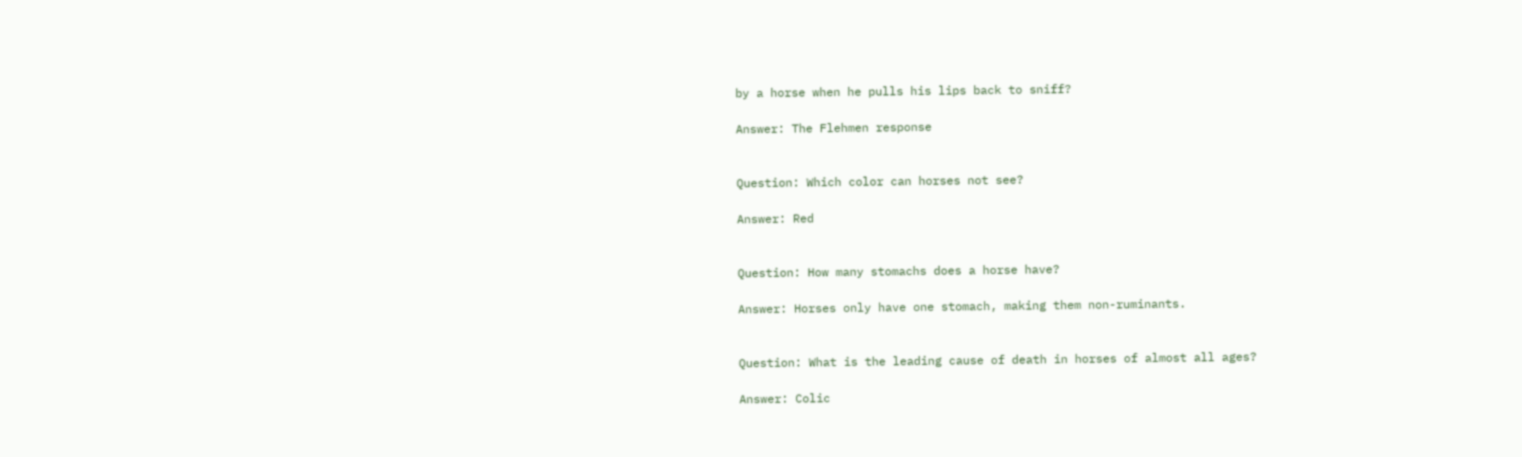by a horse when he pulls his lips back to sniff?

Answer: The Flehmen response


Question: Which color can horses not see?

Answer: Red


Question: How many stomachs does a horse have?

Answer: Horses only have one stomach, making them non-ruminants.


Question: What is the leading cause of death in horses of almost all ages?

Answer: Colic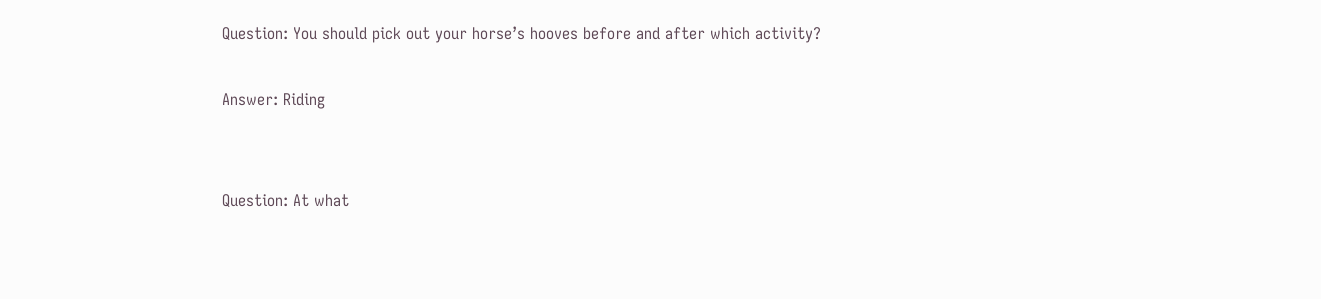Question: You should pick out your horse’s hooves before and after which activity?

Answer: Riding


Question: At what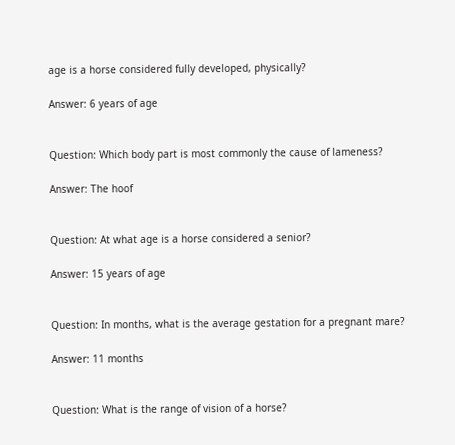age is a horse considered fully developed, physically?

Answer: 6 years of age


Question: Which body part is most commonly the cause of lameness?

Answer: The hoof


Question: At what age is a horse considered a senior?

Answer: 15 years of age


Question: In months, what is the average gestation for a pregnant mare?

Answer: 11 months


Question: What is the range of vision of a horse?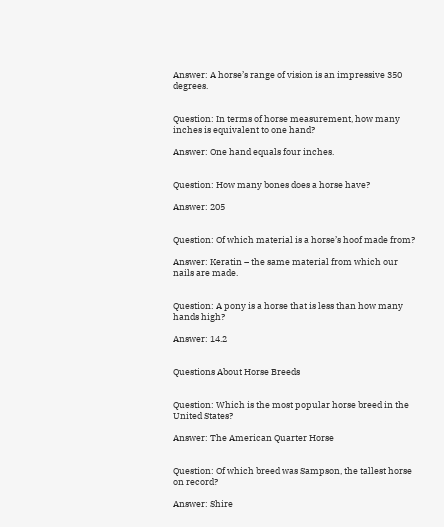Answer: A horse’s range of vision is an impressive 350 degrees.


Question: In terms of horse measurement, how many inches is equivalent to one hand?

Answer: One hand equals four inches.


Question: How many bones does a horse have?

Answer: 205


Question: Of which material is a horse’s hoof made from?

Answer: Keratin – the same material from which our nails are made.


Question: A pony is a horse that is less than how many hands high?

Answer: 14.2


Questions About Horse Breeds


Question: Which is the most popular horse breed in the United States?

Answer: The American Quarter Horse


Question: Of which breed was Sampson, the tallest horse on record?

Answer: Shire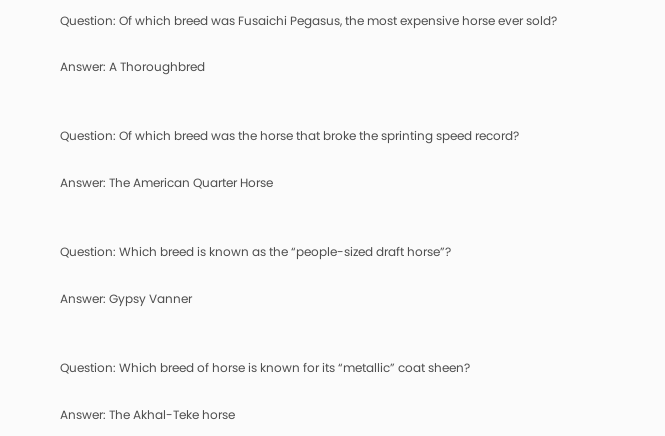Question: Of which breed was Fusaichi Pegasus, the most expensive horse ever sold?

Answer: A Thoroughbred


Question: Of which breed was the horse that broke the sprinting speed record?

Answer: The American Quarter Horse


Question: Which breed is known as the “people-sized draft horse”?

Answer: Gypsy Vanner


Question: Which breed of horse is known for its “metallic” coat sheen?

Answer: The Akhal-Teke horse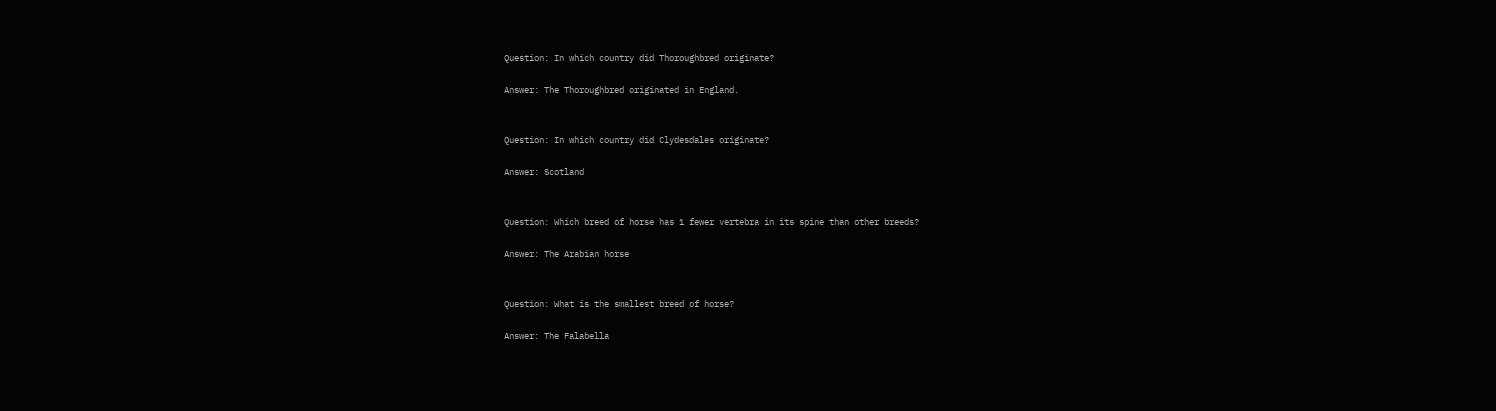Question: In which country did Thoroughbred originate?

Answer: The Thoroughbred originated in England.


Question: In which country did Clydesdales originate?

Answer: Scotland


Question: Which breed of horse has 1 fewer vertebra in its spine than other breeds?

Answer: The Arabian horse


Question: What is the smallest breed of horse?

Answer: The Falabella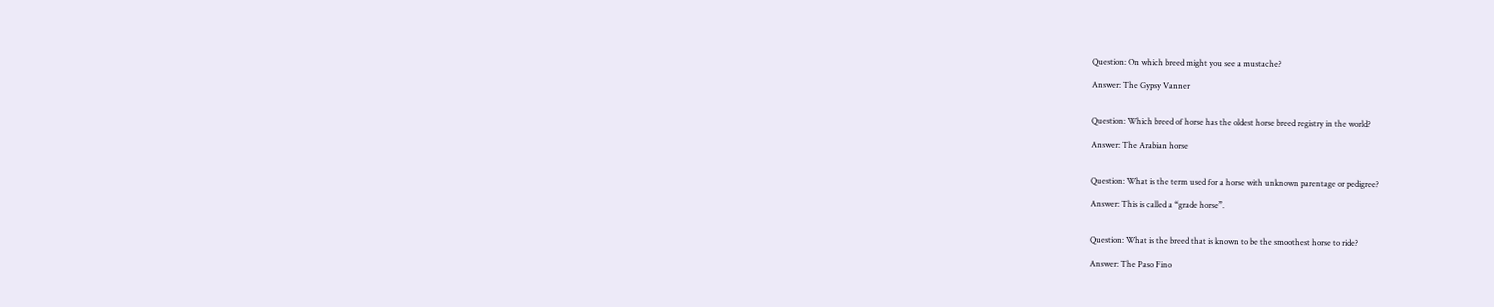Question: On which breed might you see a mustache?

Answer: The Gypsy Vanner


Question: Which breed of horse has the oldest horse breed registry in the world?

Answer: The Arabian horse


Question: What is the term used for a horse with unknown parentage or pedigree?

Answer: This is called a “grade horse”.


Question: What is the breed that is known to be the smoothest horse to ride?

Answer: The Paso Fino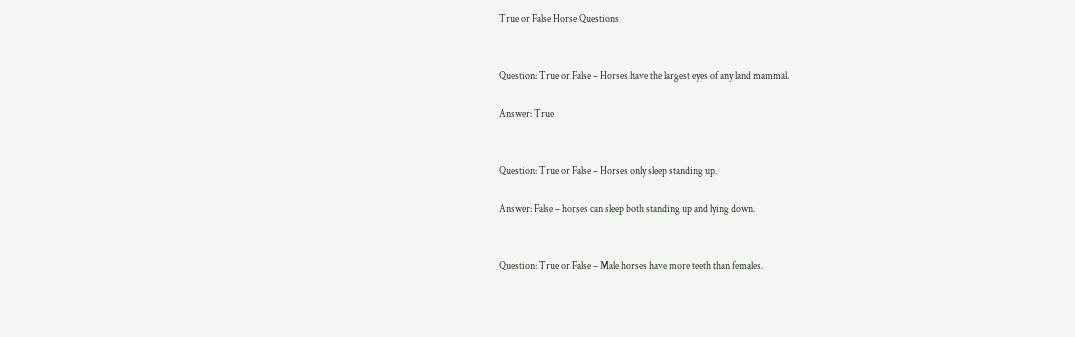True or False Horse Questions


Question: True or False – Horses have the largest eyes of any land mammal.

Answer: True


Question: True or False – Horses only sleep standing up.

Answer: False – horses can sleep both standing up and lying down.


Question: True or False – Male horses have more teeth than females.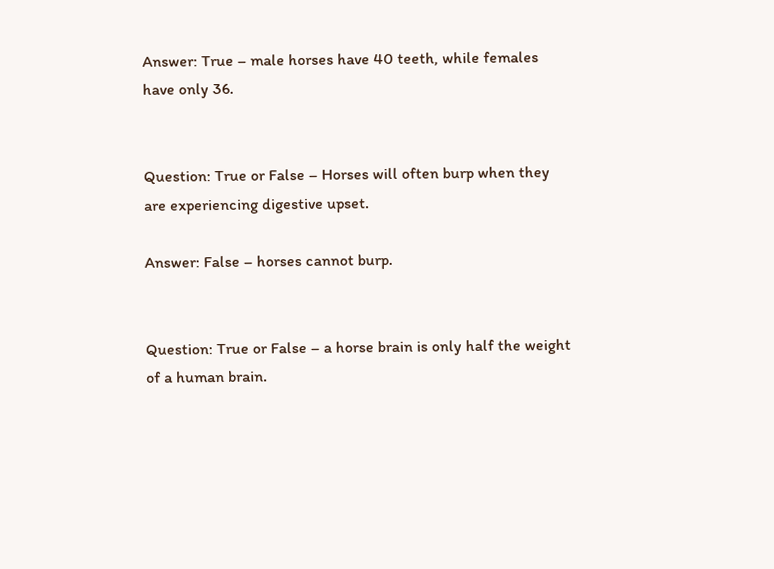Answer: True – male horses have 40 teeth, while females have only 36.


Question: True or False – Horses will often burp when they are experiencing digestive upset.

Answer: False – horses cannot burp.


Question: True or False – a horse brain is only half the weight of a human brain.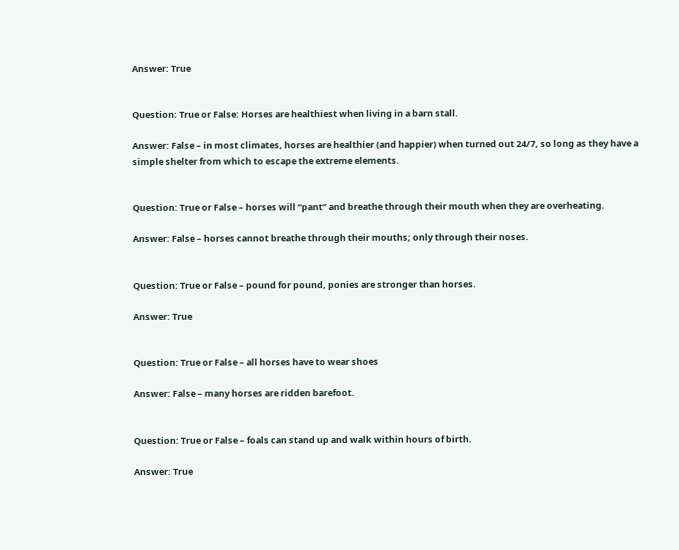Answer: True


Question: True or False: Horses are healthiest when living in a barn stall.

Answer: False – in most climates, horses are healthier (and happier) when turned out 24/7, so long as they have a simple shelter from which to escape the extreme elements.


Question: True or False – horses will “pant” and breathe through their mouth when they are overheating.

Answer: False – horses cannot breathe through their mouths; only through their noses.


Question: True or False – pound for pound, ponies are stronger than horses.

Answer: True


Question: True or False – all horses have to wear shoes

Answer: False – many horses are ridden barefoot.


Question: True or False – foals can stand up and walk within hours of birth.

Answer: True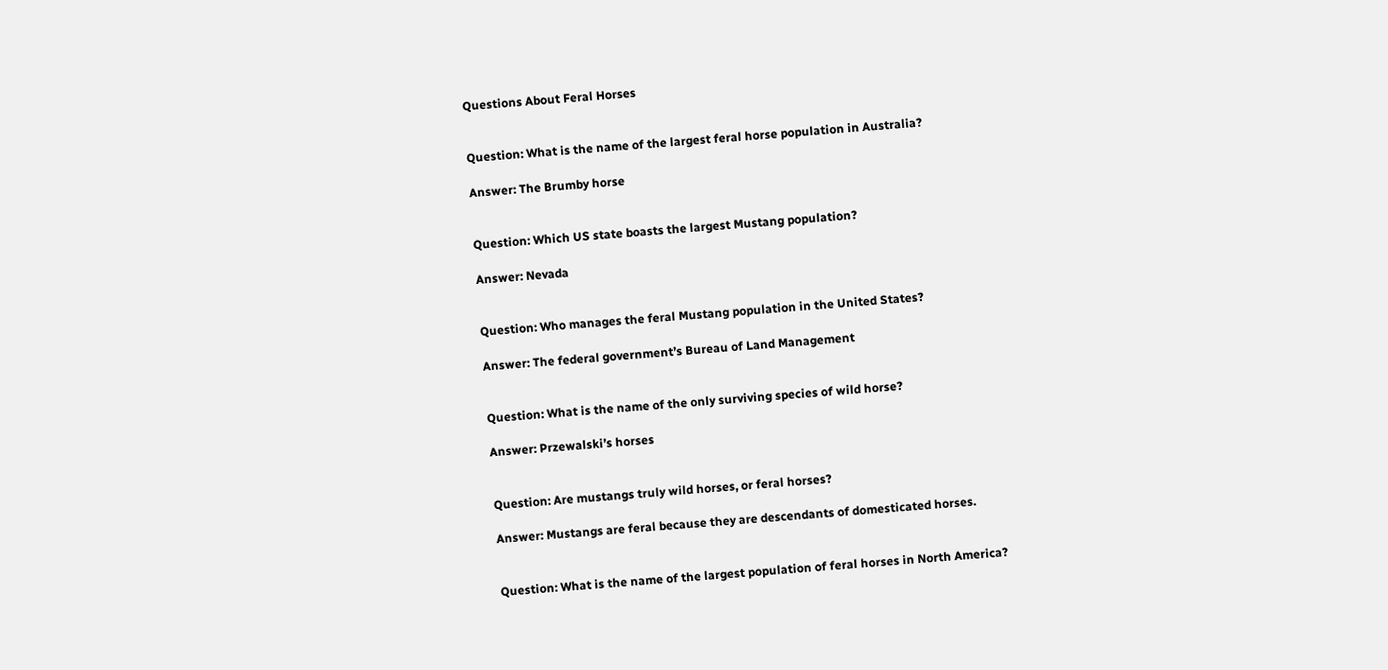Questions About Feral Horses


Question: What is the name of the largest feral horse population in Australia?

Answer: The Brumby horse


Question: Which US state boasts the largest Mustang population?

Answer: Nevada


Question: Who manages the feral Mustang population in the United States?

Answer: The federal government’s Bureau of Land Management


Question: What is the name of the only surviving species of wild horse?

Answer: Przewalski’s horses


Question: Are mustangs truly wild horses, or feral horses?

Answer: Mustangs are feral because they are descendants of domesticated horses.


Question: What is the name of the largest population of feral horses in North America?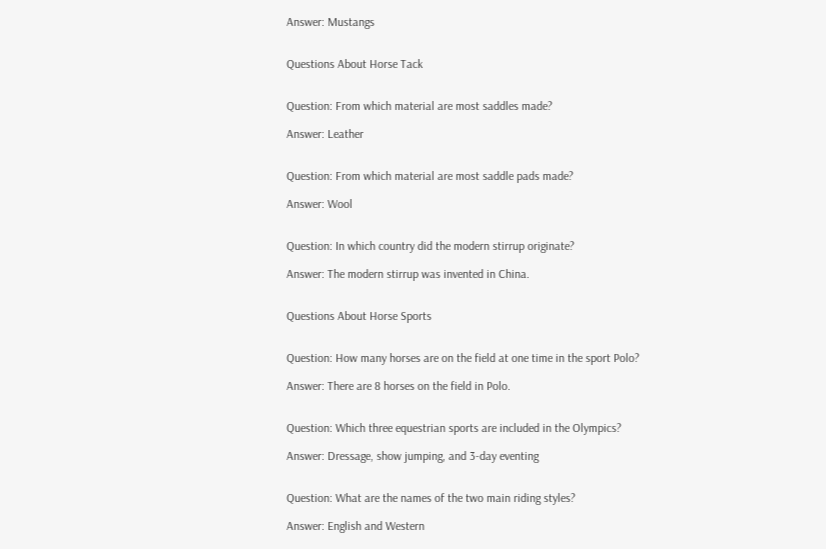Answer: Mustangs


Questions About Horse Tack


Question: From which material are most saddles made?

Answer: Leather


Question: From which material are most saddle pads made?

Answer: Wool


Question: In which country did the modern stirrup originate?

Answer: The modern stirrup was invented in China.


Questions About Horse Sports


Question: How many horses are on the field at one time in the sport Polo?

Answer: There are 8 horses on the field in Polo.


Question: Which three equestrian sports are included in the Olympics?

Answer: Dressage, show jumping, and 3-day eventing


Question: What are the names of the two main riding styles?

Answer: English and Western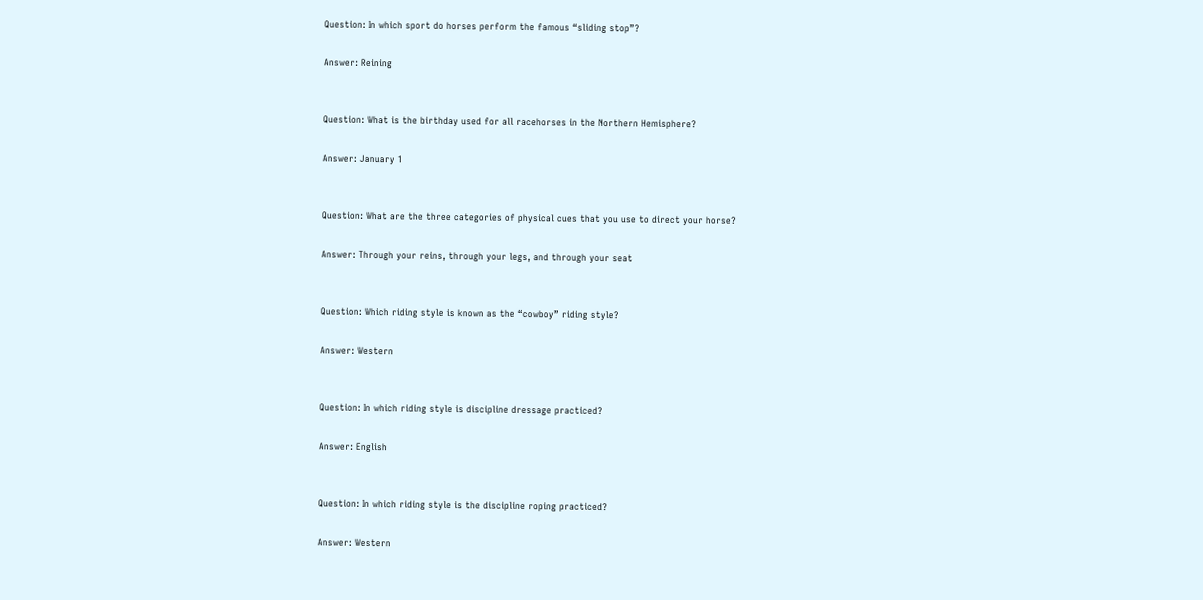Question: In which sport do horses perform the famous “sliding stop”?

Answer: Reining


Question: What is the birthday used for all racehorses in the Northern Hemisphere?

Answer: January 1


Question: What are the three categories of physical cues that you use to direct your horse?

Answer: Through your reins, through your legs, and through your seat


Question: Which riding style is known as the “cowboy” riding style?

Answer: Western


Question: In which riding style is discipline dressage practiced?

Answer: English


Question: In which riding style is the discipline roping practiced?

Answer: Western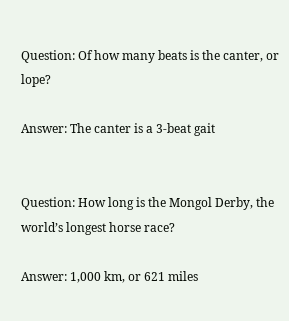Question: Of how many beats is the canter, or lope?

Answer: The canter is a 3-beat gait


Question: How long is the Mongol Derby, the world’s longest horse race?

Answer: 1,000 km, or 621 miles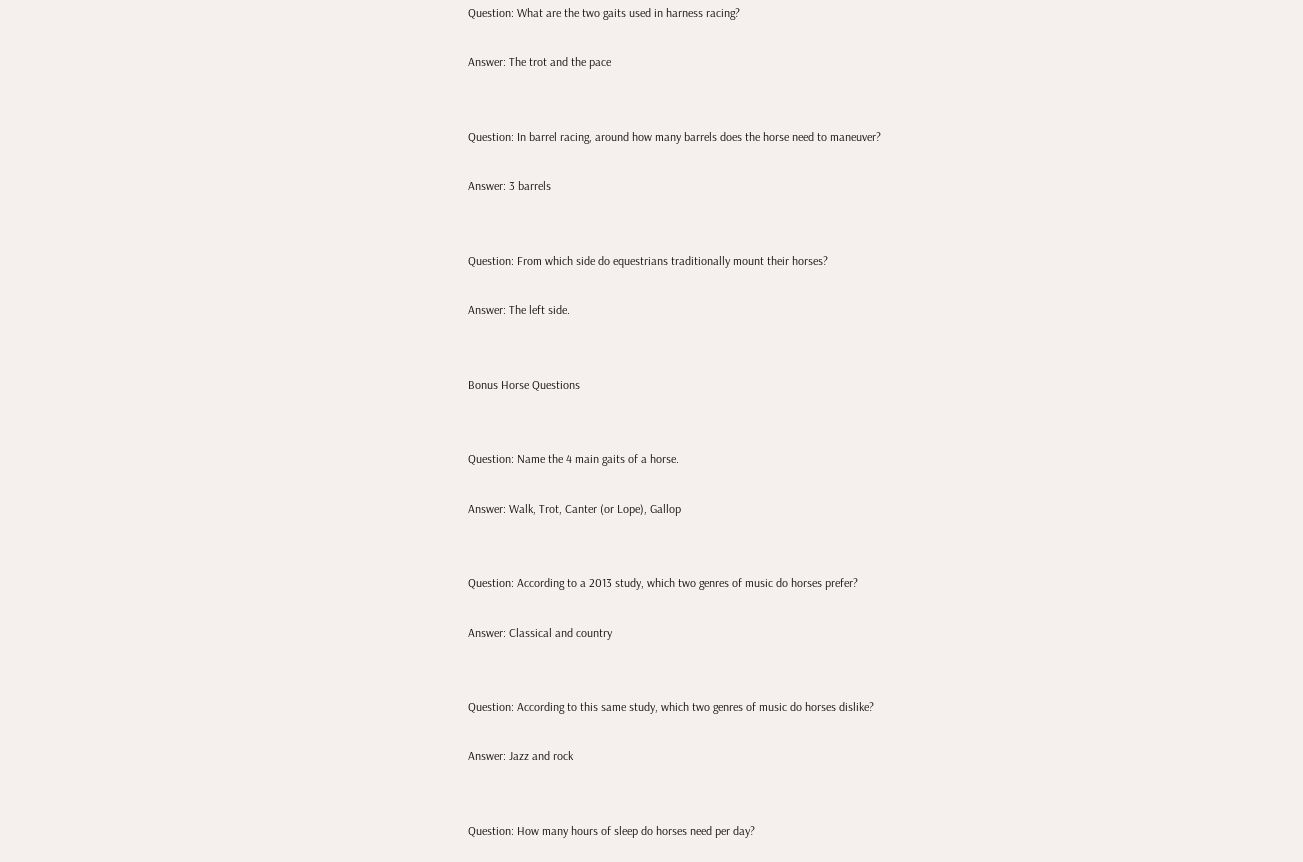Question: What are the two gaits used in harness racing?

Answer: The trot and the pace


Question: In barrel racing, around how many barrels does the horse need to maneuver?

Answer: 3 barrels


Question: From which side do equestrians traditionally mount their horses?

Answer: The left side.


Bonus Horse Questions


Question: Name the 4 main gaits of a horse.

Answer: Walk, Trot, Canter (or Lope), Gallop


Question: According to a 2013 study, which two genres of music do horses prefer?

Answer: Classical and country


Question: According to this same study, which two genres of music do horses dislike?

Answer: Jazz and rock


Question: How many hours of sleep do horses need per day?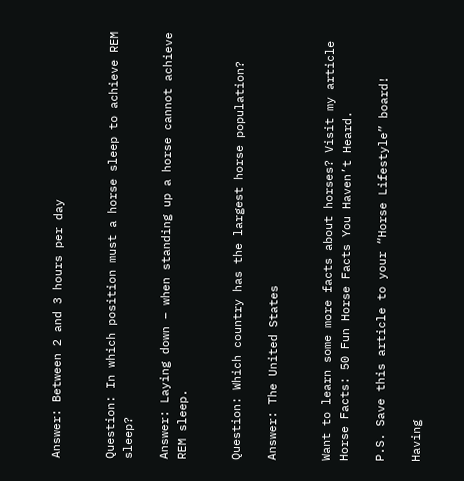Answer: Between 2 and 3 hours per day


Question: In which position must a horse sleep to achieve REM sleep?

Answer: Laying down – when standing up a horse cannot achieve REM sleep.


Question: Which country has the largest horse population?

Answer: The United States


Want to learn some more facts about horses? Visit my article Horse Facts: 50 Fun Horse Facts You Haven’t Heard.

P.S. Save this article to your “Horse Lifestyle” board!

Having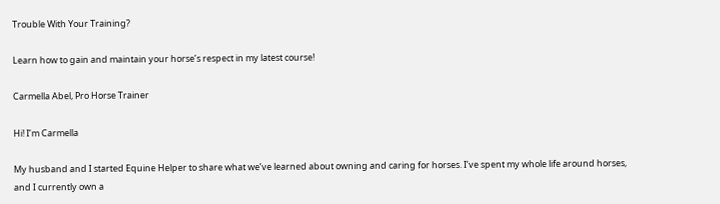Trouble With Your Training?

Learn how to gain and maintain your horse’s respect in my latest course!

Carmella Abel, Pro Horse Trainer

Hi! I’m Carmella

My husband and I started Equine Helper to share what we’ve learned about owning and caring for horses. I’ve spent my whole life around horses, and I currently own a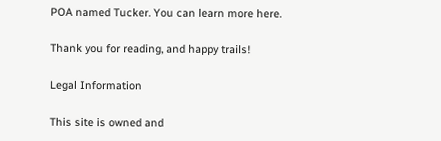POA named Tucker. You can learn more here.

Thank you for reading, and happy trails!

Legal Information

This site is owned and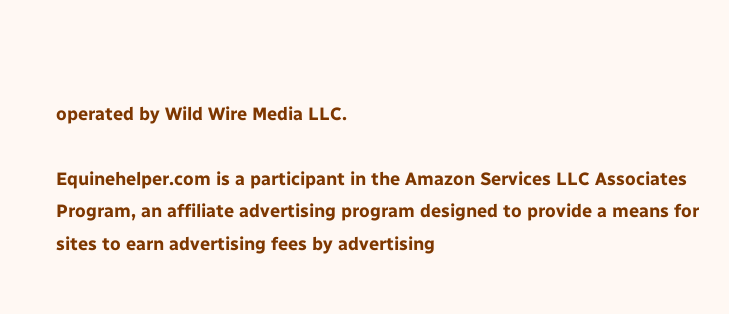operated by Wild Wire Media LLC.

Equinehelper.com is a participant in the Amazon Services LLC Associates Program, an affiliate advertising program designed to provide a means for sites to earn advertising fees by advertising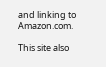and linking to Amazon.com.

This site also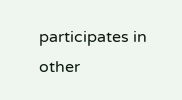participates in other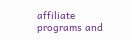affiliate programs and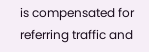is compensated for referring traffic and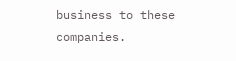business to these companies.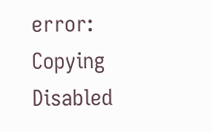error: Copying Disabled